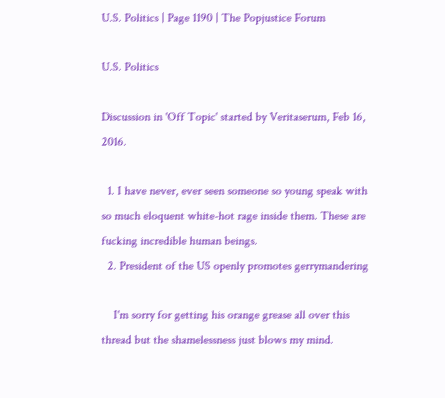U.S. Politics | Page 1190 | The Popjustice Forum

U.S. Politics

Discussion in 'Off Topic' started by Veritaserum, Feb 16, 2016.

  1. I have never, ever seen someone so young speak with so much eloquent white-hot rage inside them. These are fucking incredible human beings.
  2. President of the US openly promotes gerrymandering

    I'm sorry for getting his orange grease all over this thread but the shamelessness just blows my mind.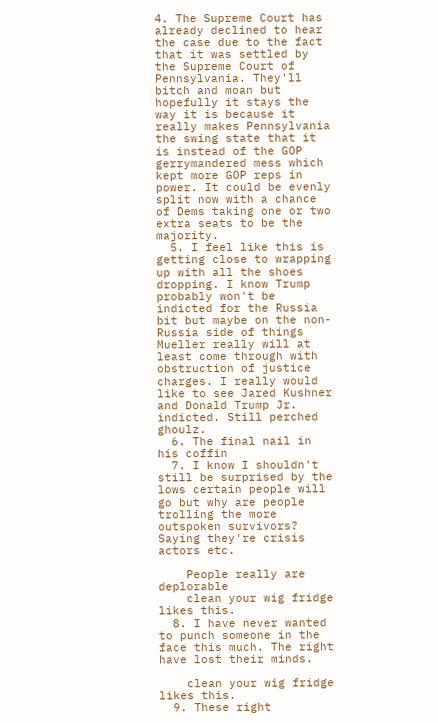4. The Supreme Court has already declined to hear the case due to the fact that it was settled by the Supreme Court of Pennsylvania. They'll bitch and moan but hopefully it stays the way it is because it really makes Pennsylvania the swing state that it is instead of the GOP gerrymandered mess which kept more GOP reps in power. It could be evenly split now with a chance of Dems taking one or two extra seats to be the majority.
  5. I feel like this is getting close to wrapping up with all the shoes dropping. I know Trump probably won't be indicted for the Russia bit but maybe on the non-Russia side of things Mueller really will at least come through with obstruction of justice charges. I really would like to see Jared Kushner and Donald Trump Jr. indicted. Still perched ghoulz.
  6. The final nail in his coffin
  7. I know I shouldn't still be surprised by the lows certain people will go but why are people trolling the more outspoken survivors? Saying they're crisis actors etc.

    People really are deplorable
    clean your wig fridge likes this.
  8. I have never wanted to punch someone in the face this much. The right have lost their minds.

    clean your wig fridge likes this.
  9. These right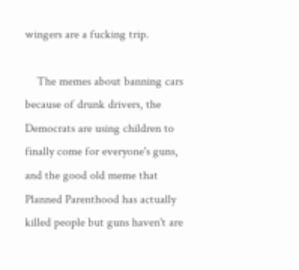wingers are a fucking trip.

    The memes about banning cars because of drunk drivers, the Democrats are using children to finally come for everyone's guns, and the good old meme that Planned Parenthood has actually killed people but guns haven't are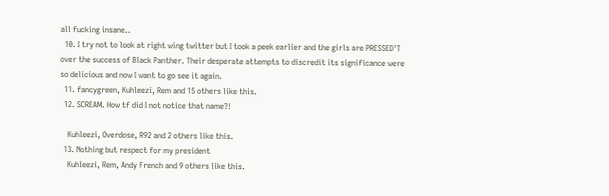all fucking insane..
  10. I try not to look at right wing twitter but I took a peek earlier and the girls are PRESSED'T over the success of Black Panther. Their desperate attempts to discredit its significance were so delicious and now I want to go see it again.
  11. fancygreen, Kuhleezi, Rem and 15 others like this.
  12. SCREAM. How tf did I not notice that name?!

    Kuhleezi, Overdose, R92 and 2 others like this.
  13. Nothing but respect for my president
    Kuhleezi, Rem, Andy French and 9 others like this.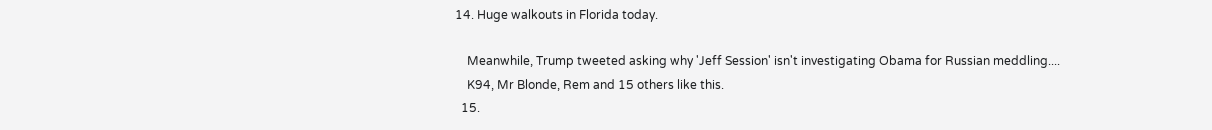14. Huge walkouts in Florida today.

    Meanwhile, Trump tweeted asking why 'Jeff Session' isn't investigating Obama for Russian meddling....
    K94, Mr Blonde, Rem and 15 others like this.
  15.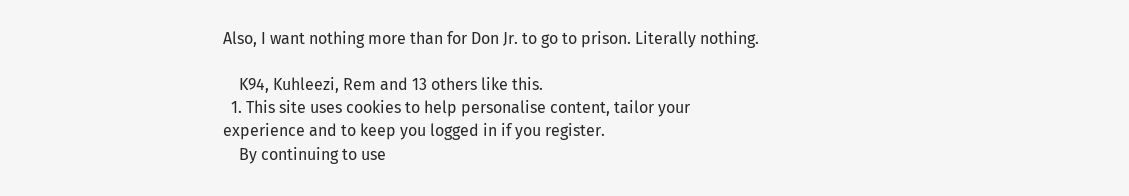Also, I want nothing more than for Don Jr. to go to prison. Literally nothing.

    K94, Kuhleezi, Rem and 13 others like this.
  1. This site uses cookies to help personalise content, tailor your experience and to keep you logged in if you register.
    By continuing to use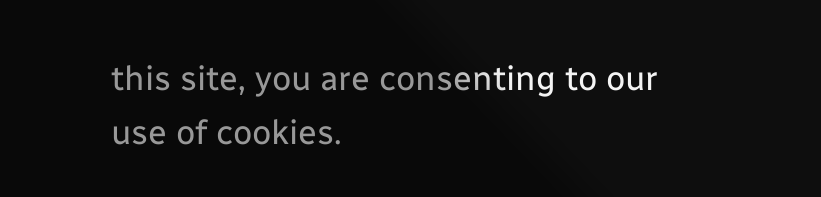this site, you are consenting to our use of cookies.